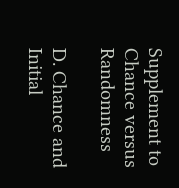Supplement to Chance versus Randomness

D. Chance and Initial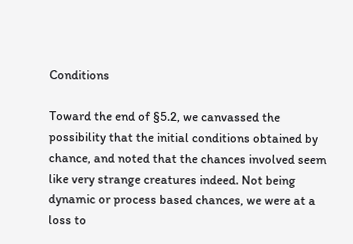Conditions

Toward the end of §5.2, we canvassed the possibility that the initial conditions obtained by chance, and noted that the chances involved seem like very strange creatures indeed. Not being dynamic or process based chances, we were at a loss to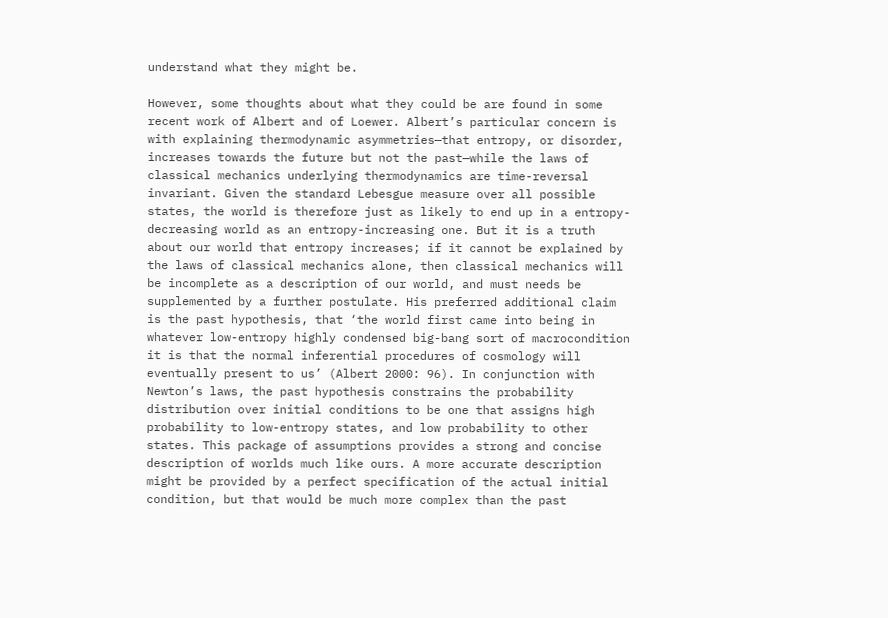understand what they might be.

However, some thoughts about what they could be are found in some recent work of Albert and of Loewer. Albert’s particular concern is with explaining thermodynamic asymmetries—that entropy, or disorder, increases towards the future but not the past—while the laws of classical mechanics underlying thermodynamics are time-reversal invariant. Given the standard Lebesgue measure over all possible states, the world is therefore just as likely to end up in a entropy-decreasing world as an entropy-increasing one. But it is a truth about our world that entropy increases; if it cannot be explained by the laws of classical mechanics alone, then classical mechanics will be incomplete as a description of our world, and must needs be supplemented by a further postulate. His preferred additional claim is the past hypothesis, that ‘the world first came into being in whatever low-entropy highly condensed big-bang sort of macrocondition it is that the normal inferential procedures of cosmology will eventually present to us’ (Albert 2000: 96). In conjunction with Newton’s laws, the past hypothesis constrains the probability distribution over initial conditions to be one that assigns high probability to low-entropy states, and low probability to other states. This package of assumptions provides a strong and concise description of worlds much like ours. A more accurate description might be provided by a perfect specification of the actual initial condition, but that would be much more complex than the past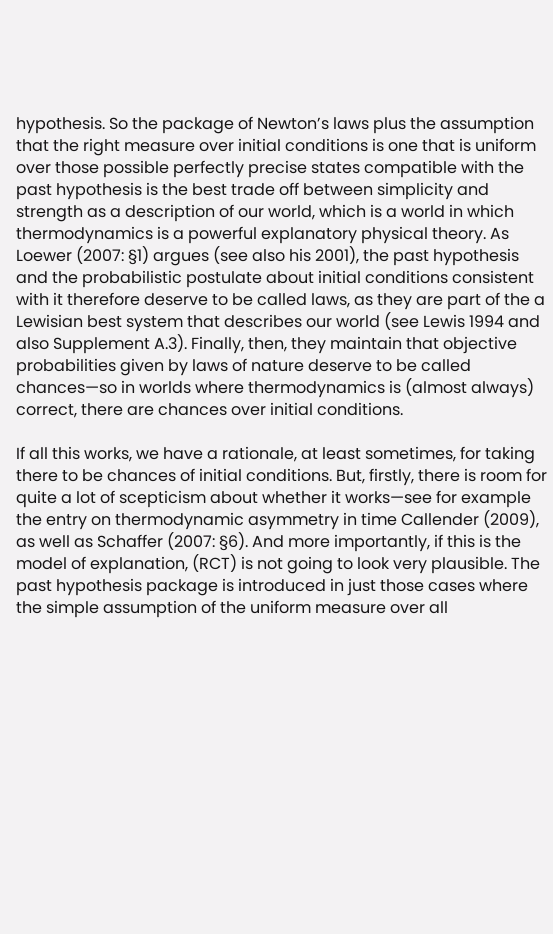hypothesis. So the package of Newton’s laws plus the assumption that the right measure over initial conditions is one that is uniform over those possible perfectly precise states compatible with the past hypothesis is the best trade off between simplicity and strength as a description of our world, which is a world in which thermodynamics is a powerful explanatory physical theory. As Loewer (2007: §1) argues (see also his 2001), the past hypothesis and the probabilistic postulate about initial conditions consistent with it therefore deserve to be called laws, as they are part of the a Lewisian best system that describes our world (see Lewis 1994 and also Supplement A.3). Finally, then, they maintain that objective probabilities given by laws of nature deserve to be called chances—so in worlds where thermodynamics is (almost always) correct, there are chances over initial conditions.

If all this works, we have a rationale, at least sometimes, for taking there to be chances of initial conditions. But, firstly, there is room for quite a lot of scepticism about whether it works—see for example the entry on thermodynamic asymmetry in time Callender (2009), as well as Schaffer (2007: §6). And more importantly, if this is the model of explanation, (RCT) is not going to look very plausible. The past hypothesis package is introduced in just those cases where the simple assumption of the uniform measure over all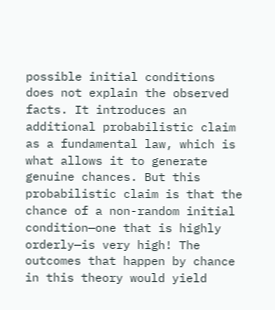possible initial conditions does not explain the observed facts. It introduces an additional probabilistic claim as a fundamental law, which is what allows it to generate genuine chances. But this probabilistic claim is that the chance of a non-random initial condition—one that is highly orderly—is very high! The outcomes that happen by chance in this theory would yield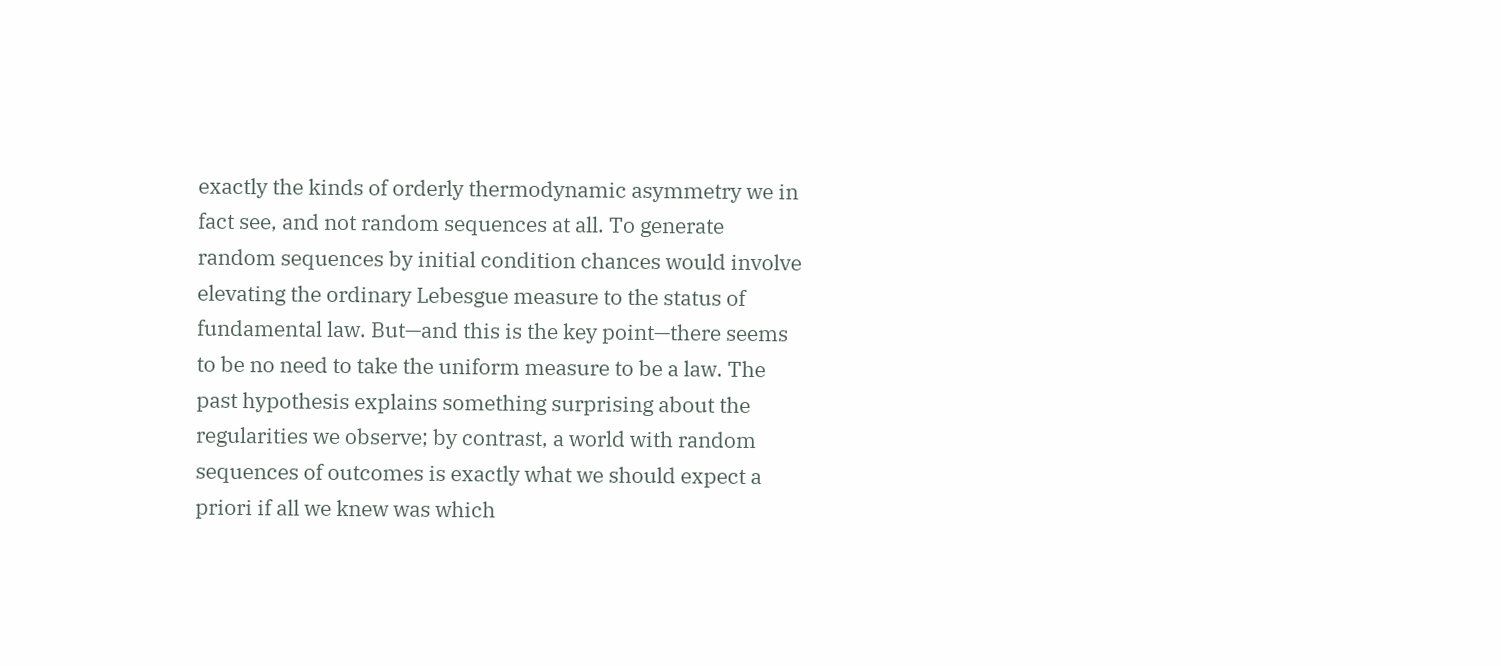exactly the kinds of orderly thermodynamic asymmetry we in fact see, and not random sequences at all. To generate random sequences by initial condition chances would involve elevating the ordinary Lebesgue measure to the status of fundamental law. But—and this is the key point—there seems to be no need to take the uniform measure to be a law. The past hypothesis explains something surprising about the regularities we observe; by contrast, a world with random sequences of outcomes is exactly what we should expect a priori if all we knew was which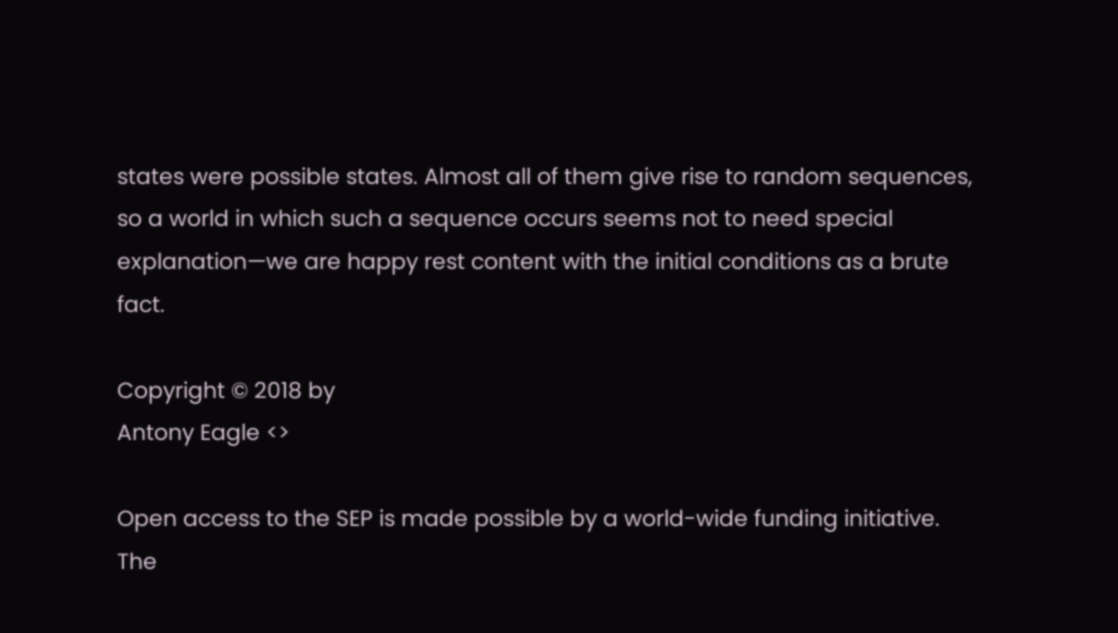states were possible states. Almost all of them give rise to random sequences, so a world in which such a sequence occurs seems not to need special explanation—we are happy rest content with the initial conditions as a brute fact.

Copyright © 2018 by
Antony Eagle <>

Open access to the SEP is made possible by a world-wide funding initiative.
The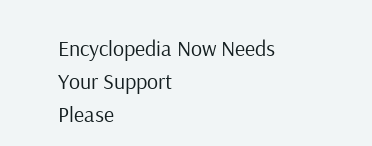Encyclopedia Now Needs Your Support
Please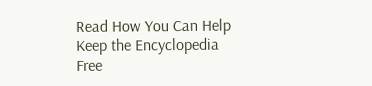Read How You Can Help Keep the Encyclopedia Free